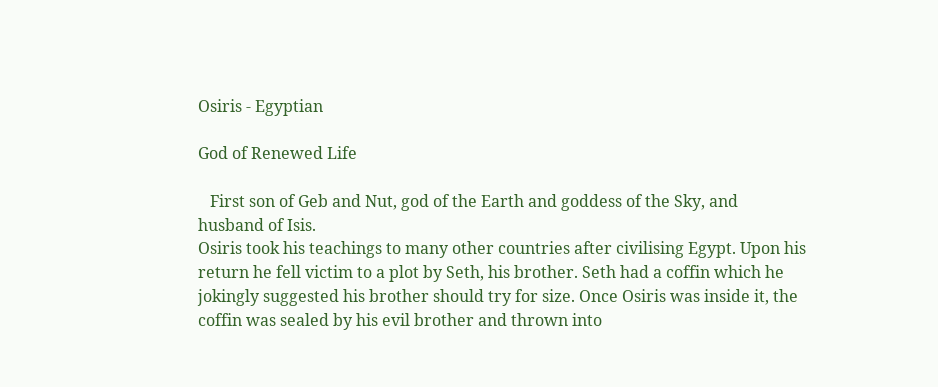Osiris - Egyptian

God of Renewed Life

   First son of Geb and Nut, god of the Earth and goddess of the Sky, and husband of Isis.
Osiris took his teachings to many other countries after civilising Egypt. Upon his return he fell victim to a plot by Seth, his brother. Seth had a coffin which he jokingly suggested his brother should try for size. Once Osiris was inside it, the coffin was sealed by his evil brother and thrown into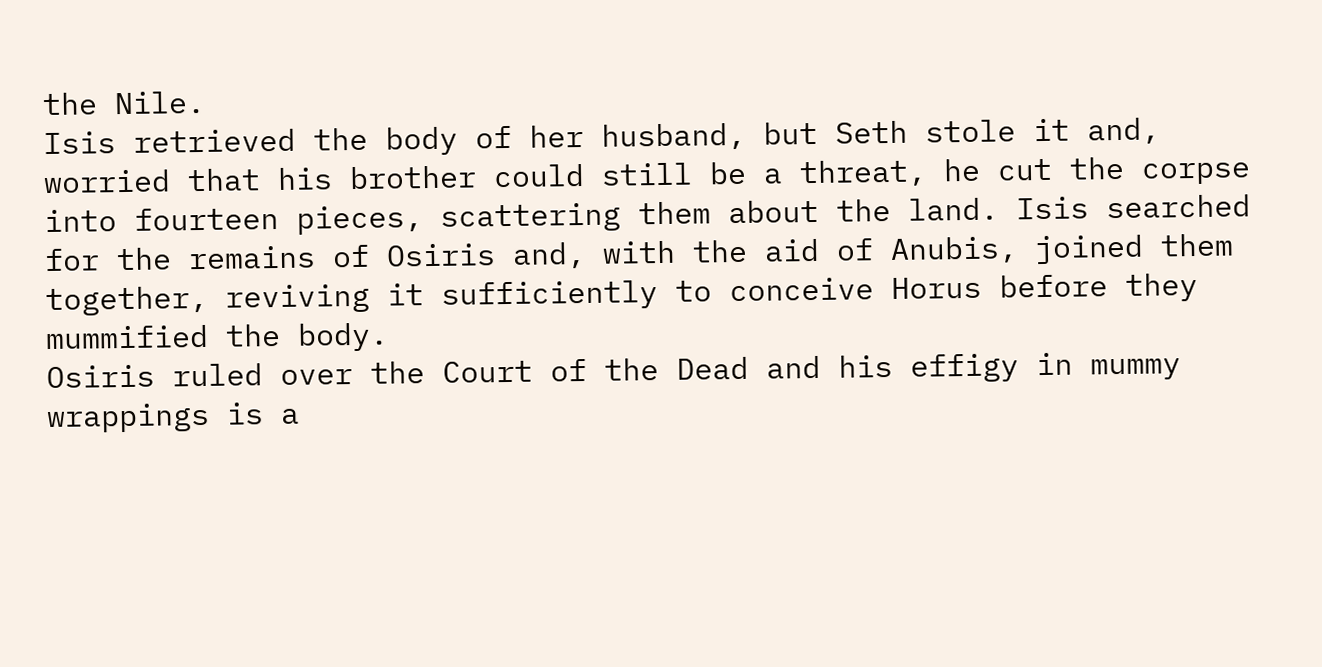the Nile.
Isis retrieved the body of her husband, but Seth stole it and, worried that his brother could still be a threat, he cut the corpse into fourteen pieces, scattering them about the land. Isis searched for the remains of Osiris and, with the aid of Anubis, joined them together, reviving it sufficiently to conceive Horus before they mummified the body.
Osiris ruled over the Court of the Dead and his effigy in mummy wrappings is a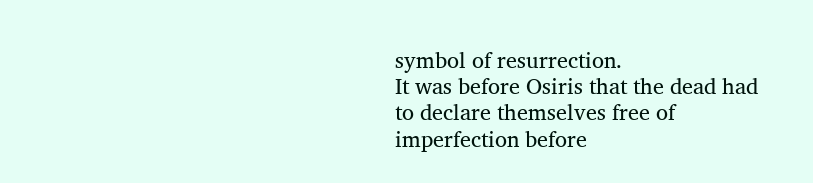symbol of resurrection.
It was before Osiris that the dead had to declare themselves free of imperfection before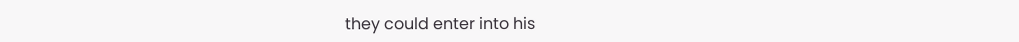they could enter into his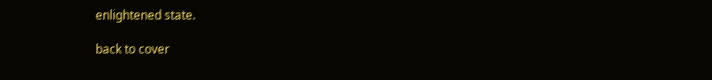enlightened state.

back to cover